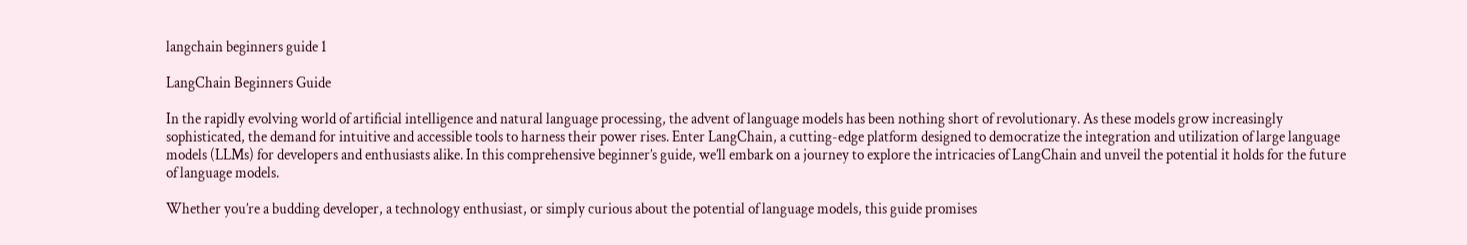langchain beginners guide 1

LangChain Beginners Guide

In the rapidly evolving world of artificial intelligence and natural language processing, the advent of language models has been nothing short of revolutionary. As these models grow increasingly sophisticated, the demand for intuitive and accessible tools to harness their power rises. Enter LangChain, a cutting-edge platform designed to democratize the integration and utilization of large language models (LLMs) for developers and enthusiasts alike. In this comprehensive beginner’s guide, we’ll embark on a journey to explore the intricacies of LangChain and unveil the potential it holds for the future of language models.

Whether you’re a budding developer, a technology enthusiast, or simply curious about the potential of language models, this guide promises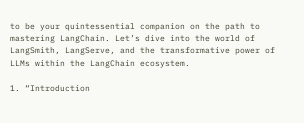to be your quintessential companion on the path to mastering LangChain. Let’s dive into the world of LangSmith, LangServe, and the transformative power of LLMs within the LangChain ecosystem.

1. “Introduction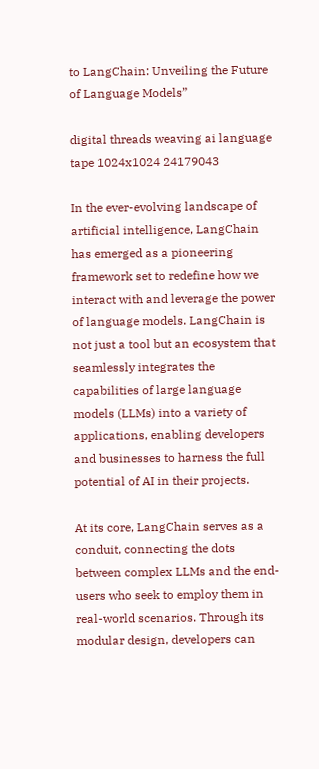to LangChain: Unveiling the Future of Language Models”

digital threads weaving ai language tape 1024x1024 24179043

In the ever-evolving landscape of artificial intelligence, LangChain has emerged as a pioneering framework set to redefine how we interact with and leverage the power of language models. LangChain is not just a tool but an ecosystem that seamlessly integrates the capabilities of large language models (LLMs) into a variety of applications, enabling developers and businesses to harness the full potential of AI in their projects.

At its core, LangChain serves as a conduit, connecting the dots between complex LLMs and the end-users who seek to employ them in real-world scenarios. Through its modular design, developers can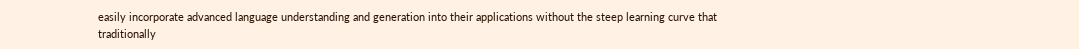easily incorporate advanced language understanding and generation into their applications without the steep learning curve that traditionally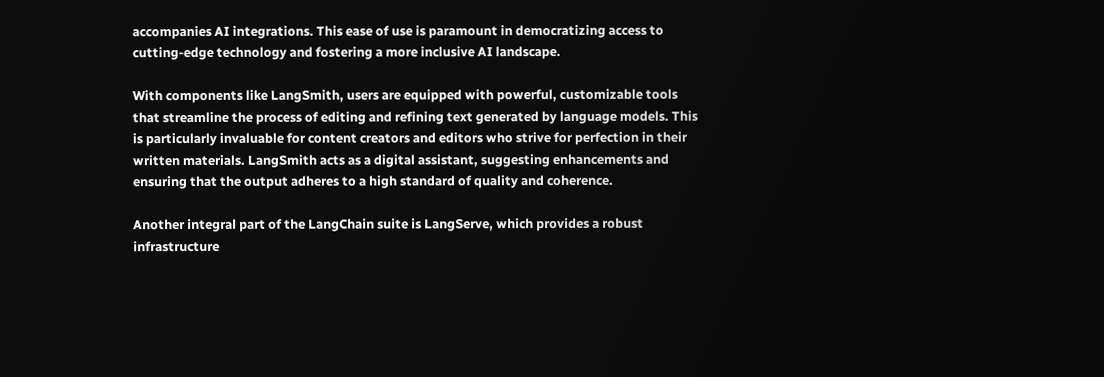accompanies AI integrations. This ease of use is paramount in democratizing access to cutting-edge technology and fostering a more inclusive AI landscape.

With components like LangSmith, users are equipped with powerful, customizable tools that streamline the process of editing and refining text generated by language models. This is particularly invaluable for content creators and editors who strive for perfection in their written materials. LangSmith acts as a digital assistant, suggesting enhancements and ensuring that the output adheres to a high standard of quality and coherence.

Another integral part of the LangChain suite is LangServe, which provides a robust infrastructure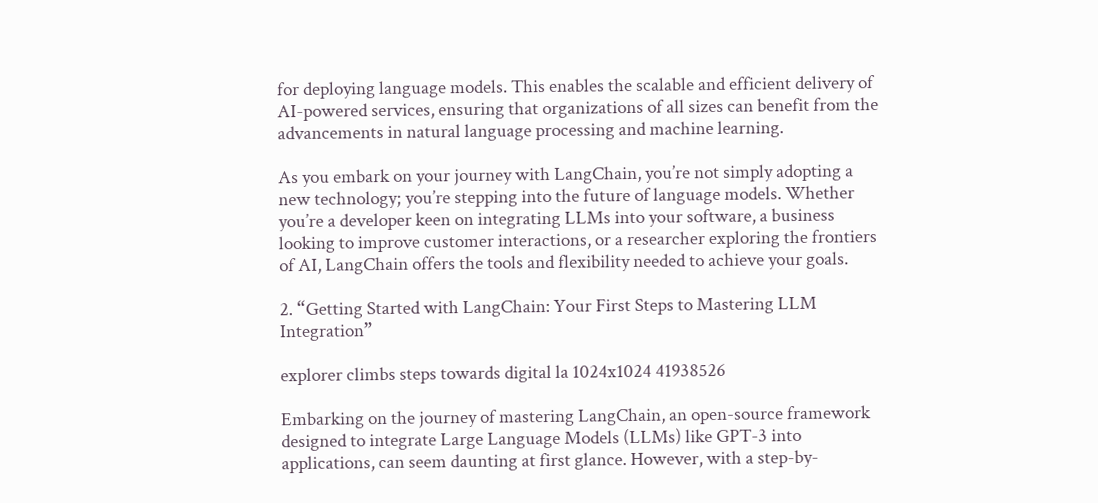for deploying language models. This enables the scalable and efficient delivery of AI-powered services, ensuring that organizations of all sizes can benefit from the advancements in natural language processing and machine learning.

As you embark on your journey with LangChain, you’re not simply adopting a new technology; you’re stepping into the future of language models. Whether you’re a developer keen on integrating LLMs into your software, a business looking to improve customer interactions, or a researcher exploring the frontiers of AI, LangChain offers the tools and flexibility needed to achieve your goals.

2. “Getting Started with LangChain: Your First Steps to Mastering LLM Integration”

explorer climbs steps towards digital la 1024x1024 41938526

Embarking on the journey of mastering LangChain, an open-source framework designed to integrate Large Language Models (LLMs) like GPT-3 into applications, can seem daunting at first glance. However, with a step-by-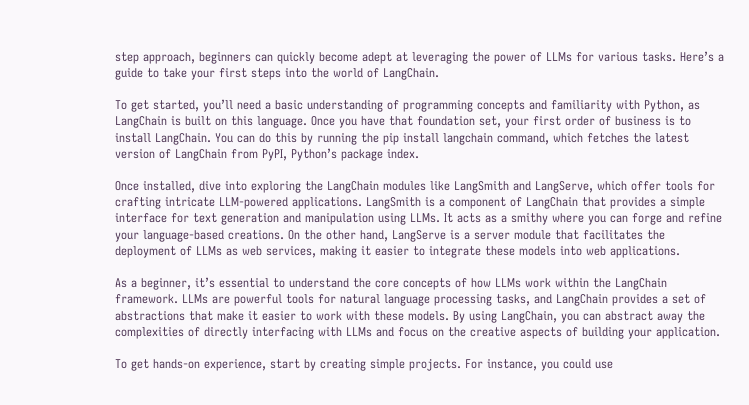step approach, beginners can quickly become adept at leveraging the power of LLMs for various tasks. Here’s a guide to take your first steps into the world of LangChain.

To get started, you’ll need a basic understanding of programming concepts and familiarity with Python, as LangChain is built on this language. Once you have that foundation set, your first order of business is to install LangChain. You can do this by running the pip install langchain command, which fetches the latest version of LangChain from PyPI, Python’s package index.

Once installed, dive into exploring the LangChain modules like LangSmith and LangServe, which offer tools for crafting intricate LLM-powered applications. LangSmith is a component of LangChain that provides a simple interface for text generation and manipulation using LLMs. It acts as a smithy where you can forge and refine your language-based creations. On the other hand, LangServe is a server module that facilitates the deployment of LLMs as web services, making it easier to integrate these models into web applications.

As a beginner, it’s essential to understand the core concepts of how LLMs work within the LangChain framework. LLMs are powerful tools for natural language processing tasks, and LangChain provides a set of abstractions that make it easier to work with these models. By using LangChain, you can abstract away the complexities of directly interfacing with LLMs and focus on the creative aspects of building your application.

To get hands-on experience, start by creating simple projects. For instance, you could use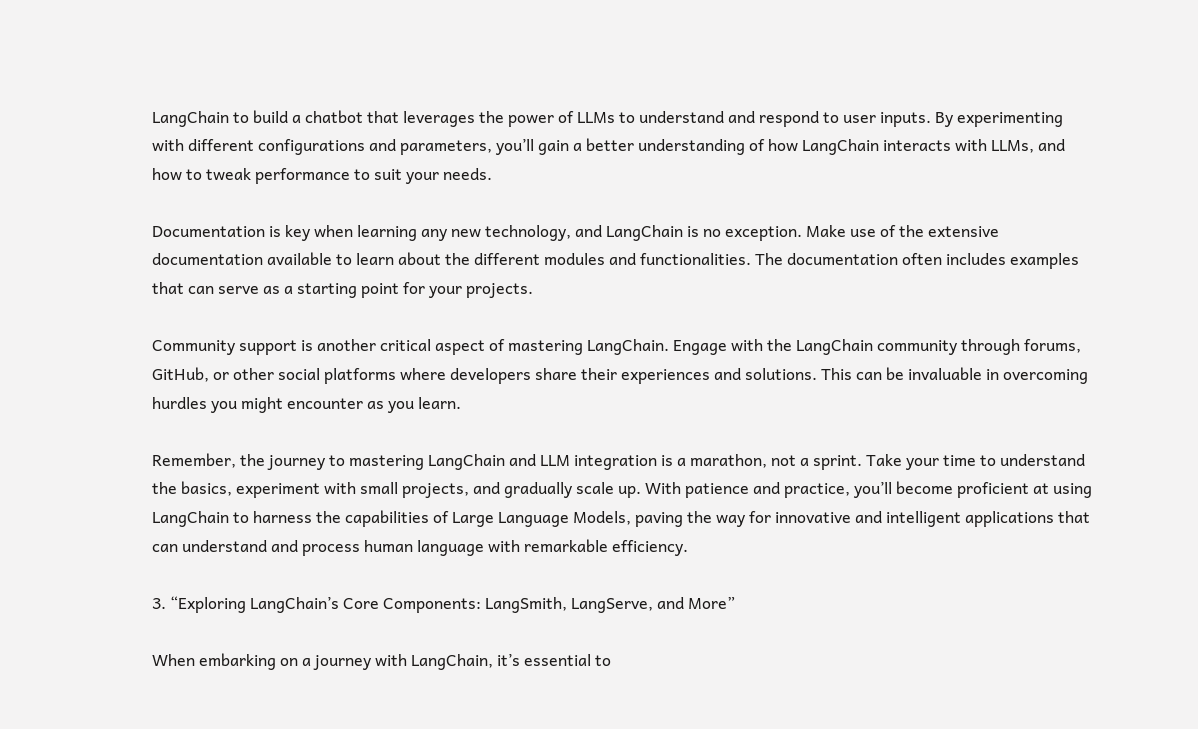LangChain to build a chatbot that leverages the power of LLMs to understand and respond to user inputs. By experimenting with different configurations and parameters, you’ll gain a better understanding of how LangChain interacts with LLMs, and how to tweak performance to suit your needs.

Documentation is key when learning any new technology, and LangChain is no exception. Make use of the extensive documentation available to learn about the different modules and functionalities. The documentation often includes examples that can serve as a starting point for your projects.

Community support is another critical aspect of mastering LangChain. Engage with the LangChain community through forums, GitHub, or other social platforms where developers share their experiences and solutions. This can be invaluable in overcoming hurdles you might encounter as you learn.

Remember, the journey to mastering LangChain and LLM integration is a marathon, not a sprint. Take your time to understand the basics, experiment with small projects, and gradually scale up. With patience and practice, you’ll become proficient at using LangChain to harness the capabilities of Large Language Models, paving the way for innovative and intelligent applications that can understand and process human language with remarkable efficiency.

3. “Exploring LangChain’s Core Components: LangSmith, LangServe, and More”

When embarking on a journey with LangChain, it’s essential to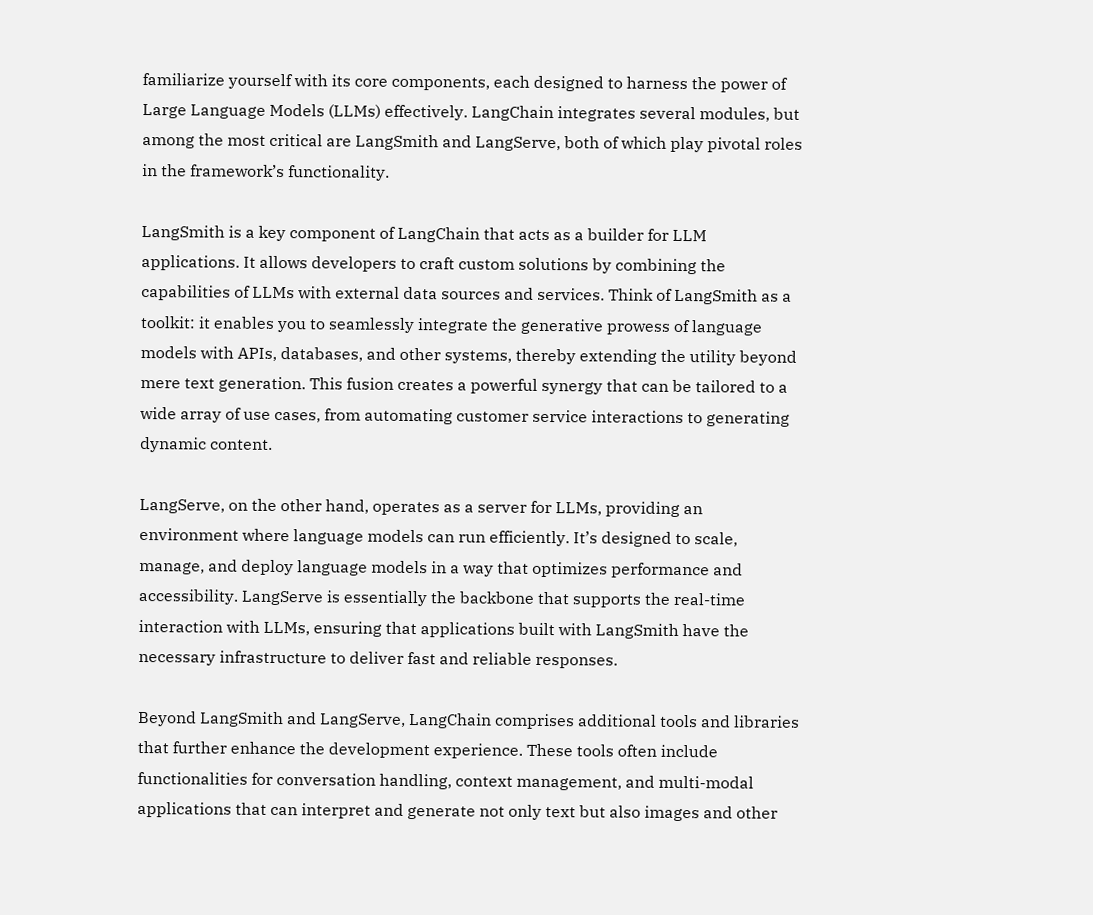familiarize yourself with its core components, each designed to harness the power of Large Language Models (LLMs) effectively. LangChain integrates several modules, but among the most critical are LangSmith and LangServe, both of which play pivotal roles in the framework’s functionality.

LangSmith is a key component of LangChain that acts as a builder for LLM applications. It allows developers to craft custom solutions by combining the capabilities of LLMs with external data sources and services. Think of LangSmith as a toolkit: it enables you to seamlessly integrate the generative prowess of language models with APIs, databases, and other systems, thereby extending the utility beyond mere text generation. This fusion creates a powerful synergy that can be tailored to a wide array of use cases, from automating customer service interactions to generating dynamic content.

LangServe, on the other hand, operates as a server for LLMs, providing an environment where language models can run efficiently. It’s designed to scale, manage, and deploy language models in a way that optimizes performance and accessibility. LangServe is essentially the backbone that supports the real-time interaction with LLMs, ensuring that applications built with LangSmith have the necessary infrastructure to deliver fast and reliable responses.

Beyond LangSmith and LangServe, LangChain comprises additional tools and libraries that further enhance the development experience. These tools often include functionalities for conversation handling, context management, and multi-modal applications that can interpret and generate not only text but also images and other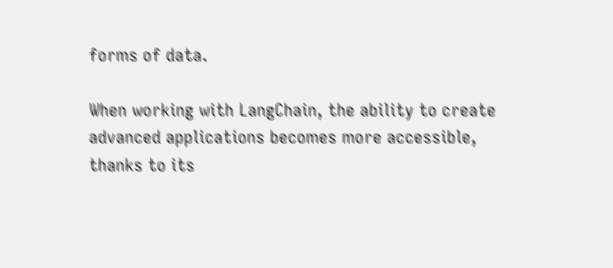forms of data.

When working with LangChain, the ability to create advanced applications becomes more accessible, thanks to its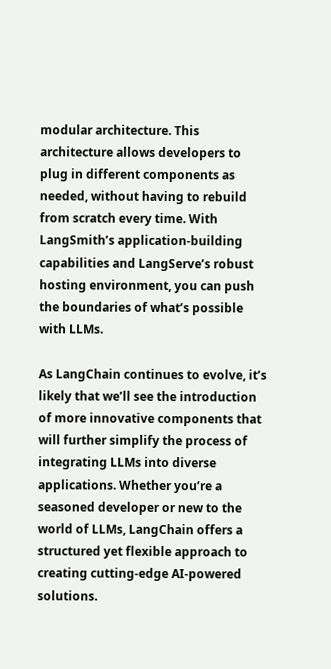modular architecture. This architecture allows developers to plug in different components as needed, without having to rebuild from scratch every time. With LangSmith’s application-building capabilities and LangServe’s robust hosting environment, you can push the boundaries of what’s possible with LLMs.

As LangChain continues to evolve, it’s likely that we’ll see the introduction of more innovative components that will further simplify the process of integrating LLMs into diverse applications. Whether you’re a seasoned developer or new to the world of LLMs, LangChain offers a structured yet flexible approach to creating cutting-edge AI-powered solutions.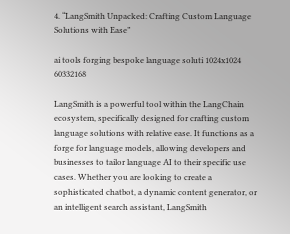4. “LangSmith Unpacked: Crafting Custom Language Solutions with Ease”

ai tools forging bespoke language soluti 1024x1024 60332168

LangSmith is a powerful tool within the LangChain ecosystem, specifically designed for crafting custom language solutions with relative ease. It functions as a forge for language models, allowing developers and businesses to tailor language AI to their specific use cases. Whether you are looking to create a sophisticated chatbot, a dynamic content generator, or an intelligent search assistant, LangSmith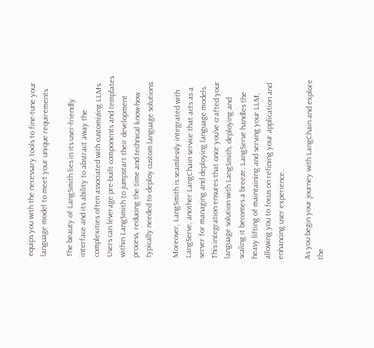equips you with the necessary tools to fine-tune your language model to meet your unique requirements.

The beauty of LangSmith lies in its user-friendly interface and its ability to abstract away the complexities often associated with customizing LLMs. Users can leverage pre-built components and templates within LangSmith to jumpstart their development process, reducing the time and technical know-how typically needed to deploy custom language solutions.

Moreover, LangSmith is seamlessly integrated with LangServe, another LangChain service that acts as a server for managing and deploying language models. This integration ensures that once you’ve crafted your language solution with LangSmith, deploying and scaling it becomes a breeze. LangServe handles the heavy lifting of maintaining and serving your LLM, allowing you to focus on refining your application and enhancing user experience.

As you begin your journey with LangChain and explore the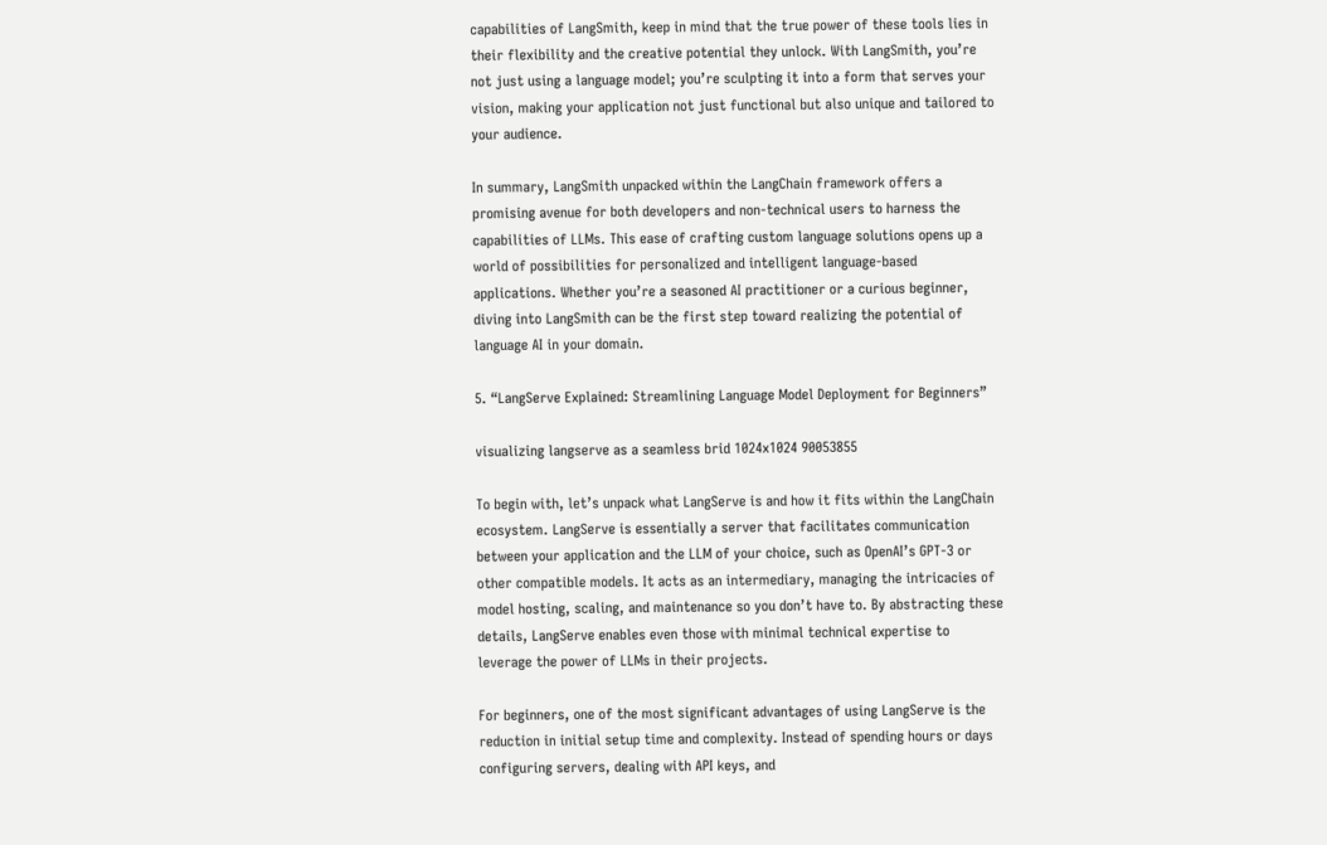capabilities of LangSmith, keep in mind that the true power of these tools lies in their flexibility and the creative potential they unlock. With LangSmith, you’re not just using a language model; you’re sculpting it into a form that serves your vision, making your application not just functional but also unique and tailored to your audience.

In summary, LangSmith unpacked within the LangChain framework offers a promising avenue for both developers and non-technical users to harness the capabilities of LLMs. This ease of crafting custom language solutions opens up a world of possibilities for personalized and intelligent language-based applications. Whether you’re a seasoned AI practitioner or a curious beginner, diving into LangSmith can be the first step toward realizing the potential of language AI in your domain.

5. “LangServe Explained: Streamlining Language Model Deployment for Beginners”

visualizing langserve as a seamless brid 1024x1024 90053855

To begin with, let’s unpack what LangServe is and how it fits within the LangChain ecosystem. LangServe is essentially a server that facilitates communication between your application and the LLM of your choice, such as OpenAI’s GPT-3 or other compatible models. It acts as an intermediary, managing the intricacies of model hosting, scaling, and maintenance so you don’t have to. By abstracting these details, LangServe enables even those with minimal technical expertise to leverage the power of LLMs in their projects.

For beginners, one of the most significant advantages of using LangServe is the reduction in initial setup time and complexity. Instead of spending hours or days configuring servers, dealing with API keys, and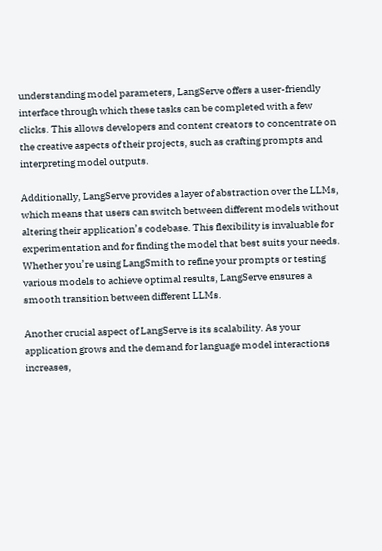understanding model parameters, LangServe offers a user-friendly interface through which these tasks can be completed with a few clicks. This allows developers and content creators to concentrate on the creative aspects of their projects, such as crafting prompts and interpreting model outputs.

Additionally, LangServe provides a layer of abstraction over the LLMs, which means that users can switch between different models without altering their application’s codebase. This flexibility is invaluable for experimentation and for finding the model that best suits your needs. Whether you’re using LangSmith to refine your prompts or testing various models to achieve optimal results, LangServe ensures a smooth transition between different LLMs.

Another crucial aspect of LangServe is its scalability. As your application grows and the demand for language model interactions increases,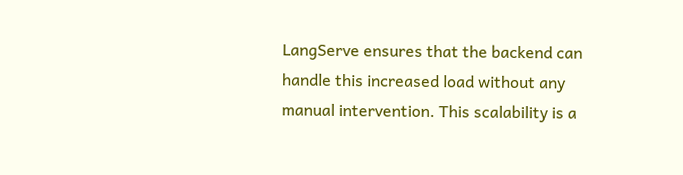LangServe ensures that the backend can handle this increased load without any manual intervention. This scalability is a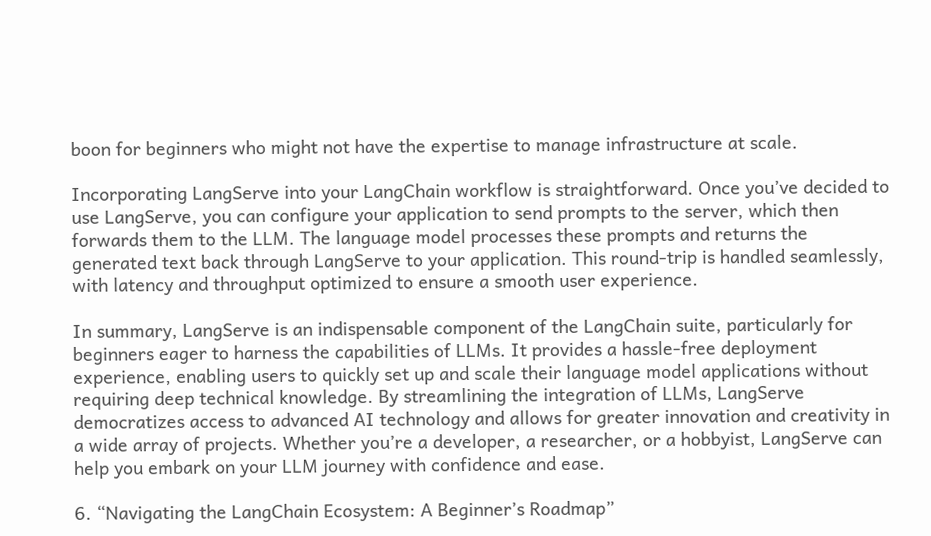boon for beginners who might not have the expertise to manage infrastructure at scale.

Incorporating LangServe into your LangChain workflow is straightforward. Once you’ve decided to use LangServe, you can configure your application to send prompts to the server, which then forwards them to the LLM. The language model processes these prompts and returns the generated text back through LangServe to your application. This round-trip is handled seamlessly, with latency and throughput optimized to ensure a smooth user experience.

In summary, LangServe is an indispensable component of the LangChain suite, particularly for beginners eager to harness the capabilities of LLMs. It provides a hassle-free deployment experience, enabling users to quickly set up and scale their language model applications without requiring deep technical knowledge. By streamlining the integration of LLMs, LangServe democratizes access to advanced AI technology and allows for greater innovation and creativity in a wide array of projects. Whether you’re a developer, a researcher, or a hobbyist, LangServe can help you embark on your LLM journey with confidence and ease.

6. “Navigating the LangChain Ecosystem: A Beginner’s Roadmap”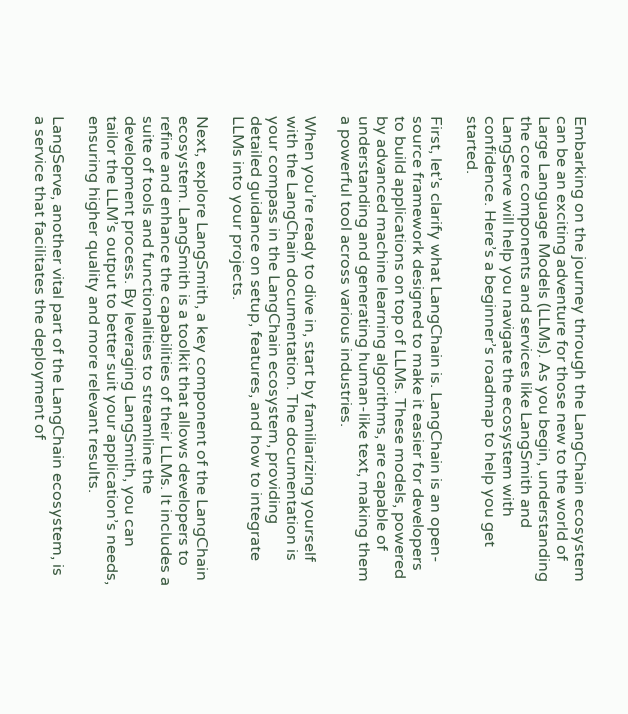Embarking on the journey through the LangChain ecosystem can be an exciting adventure for those new to the world of Large Language Models (LLMs). As you begin, understanding the core components and services like LangSmith and LangServe will help you navigate the ecosystem with confidence. Here’s a beginner’s roadmap to help you get started.

First, let’s clarify what LangChain is. LangChain is an open-source framework designed to make it easier for developers to build applications on top of LLMs. These models, powered by advanced machine learning algorithms, are capable of understanding and generating human-like text, making them a powerful tool across various industries.

When you’re ready to dive in, start by familiarizing yourself with the LangChain documentation. The documentation is your compass in the LangChain ecosystem, providing detailed guidance on setup, features, and how to integrate LLMs into your projects.

Next, explore LangSmith, a key component of the LangChain ecosystem. LangSmith is a toolkit that allows developers to refine and enhance the capabilities of their LLMs. It includes a suite of tools and functionalities to streamline the development process. By leveraging LangSmith, you can tailor the LLM’s output to better suit your application’s needs, ensuring higher quality and more relevant results.

LangServe, another vital part of the LangChain ecosystem, is a service that facilitates the deployment of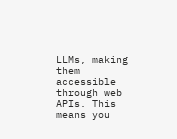LLMs, making them accessible through web APIs. This means you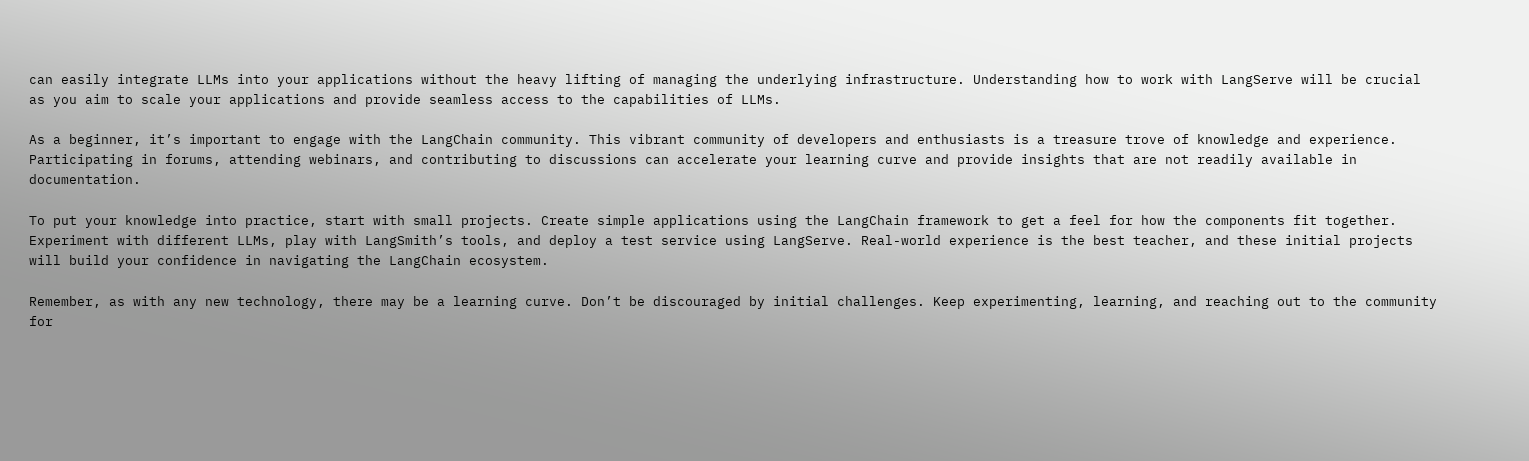can easily integrate LLMs into your applications without the heavy lifting of managing the underlying infrastructure. Understanding how to work with LangServe will be crucial as you aim to scale your applications and provide seamless access to the capabilities of LLMs.

As a beginner, it’s important to engage with the LangChain community. This vibrant community of developers and enthusiasts is a treasure trove of knowledge and experience. Participating in forums, attending webinars, and contributing to discussions can accelerate your learning curve and provide insights that are not readily available in documentation.

To put your knowledge into practice, start with small projects. Create simple applications using the LangChain framework to get a feel for how the components fit together. Experiment with different LLMs, play with LangSmith’s tools, and deploy a test service using LangServe. Real-world experience is the best teacher, and these initial projects will build your confidence in navigating the LangChain ecosystem.

Remember, as with any new technology, there may be a learning curve. Don’t be discouraged by initial challenges. Keep experimenting, learning, and reaching out to the community for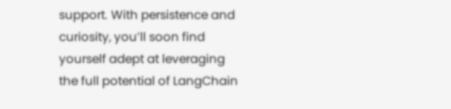support. With persistence and curiosity, you’ll soon find yourself adept at leveraging the full potential of LangChain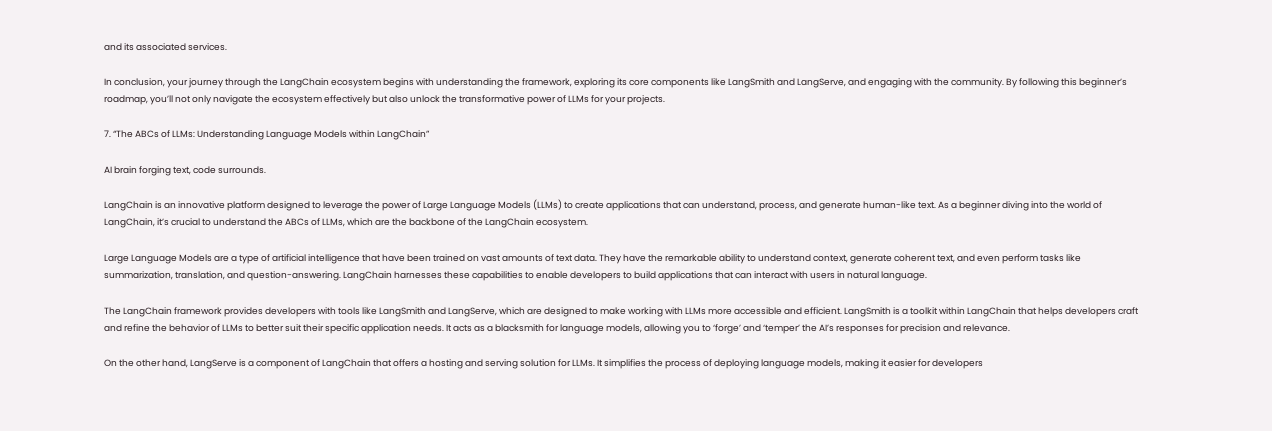and its associated services.

In conclusion, your journey through the LangChain ecosystem begins with understanding the framework, exploring its core components like LangSmith and LangServe, and engaging with the community. By following this beginner’s roadmap, you’ll not only navigate the ecosystem effectively but also unlock the transformative power of LLMs for your projects.

7. “The ABCs of LLMs: Understanding Language Models within LangChain”

AI brain forging text, code surrounds.

LangChain is an innovative platform designed to leverage the power of Large Language Models (LLMs) to create applications that can understand, process, and generate human-like text. As a beginner diving into the world of LangChain, it’s crucial to understand the ABCs of LLMs, which are the backbone of the LangChain ecosystem.

Large Language Models are a type of artificial intelligence that have been trained on vast amounts of text data. They have the remarkable ability to understand context, generate coherent text, and even perform tasks like summarization, translation, and question-answering. LangChain harnesses these capabilities to enable developers to build applications that can interact with users in natural language.

The LangChain framework provides developers with tools like LangSmith and LangServe, which are designed to make working with LLMs more accessible and efficient. LangSmith is a toolkit within LangChain that helps developers craft and refine the behavior of LLMs to better suit their specific application needs. It acts as a blacksmith for language models, allowing you to ‘forge’ and ‘temper’ the AI’s responses for precision and relevance.

On the other hand, LangServe is a component of LangChain that offers a hosting and serving solution for LLMs. It simplifies the process of deploying language models, making it easier for developers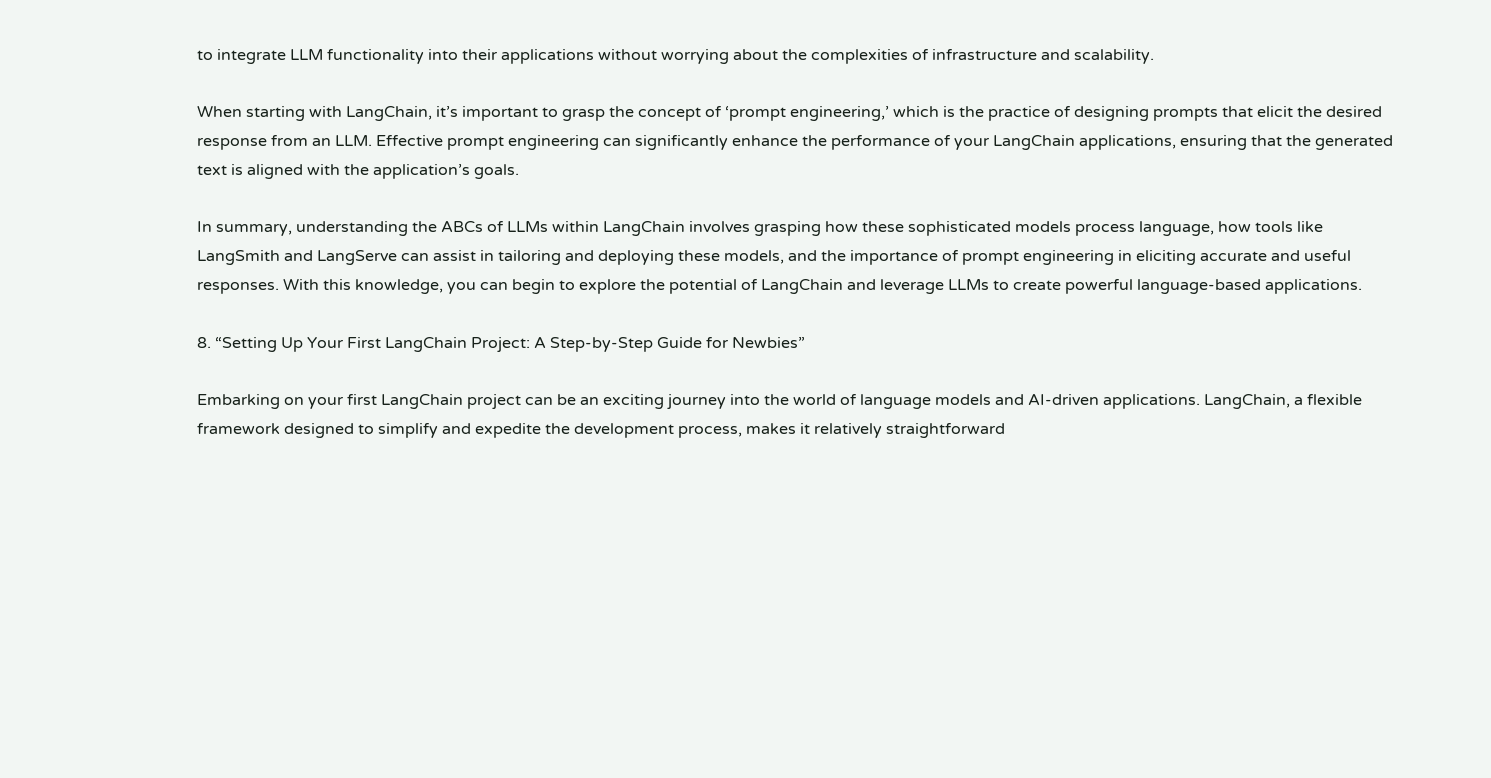to integrate LLM functionality into their applications without worrying about the complexities of infrastructure and scalability.

When starting with LangChain, it’s important to grasp the concept of ‘prompt engineering,’ which is the practice of designing prompts that elicit the desired response from an LLM. Effective prompt engineering can significantly enhance the performance of your LangChain applications, ensuring that the generated text is aligned with the application’s goals.

In summary, understanding the ABCs of LLMs within LangChain involves grasping how these sophisticated models process language, how tools like LangSmith and LangServe can assist in tailoring and deploying these models, and the importance of prompt engineering in eliciting accurate and useful responses. With this knowledge, you can begin to explore the potential of LangChain and leverage LLMs to create powerful language-based applications.

8. “Setting Up Your First LangChain Project: A Step-by-Step Guide for Newbies”

Embarking on your first LangChain project can be an exciting journey into the world of language models and AI-driven applications. LangChain, a flexible framework designed to simplify and expedite the development process, makes it relatively straightforward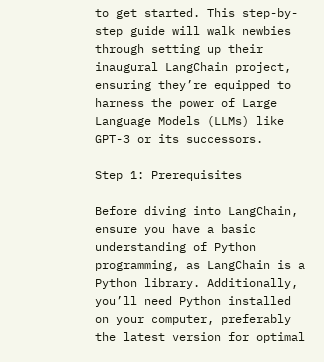to get started. This step-by-step guide will walk newbies through setting up their inaugural LangChain project, ensuring they’re equipped to harness the power of Large Language Models (LLMs) like GPT-3 or its successors.

Step 1: Prerequisites

Before diving into LangChain, ensure you have a basic understanding of Python programming, as LangChain is a Python library. Additionally, you’ll need Python installed on your computer, preferably the latest version for optimal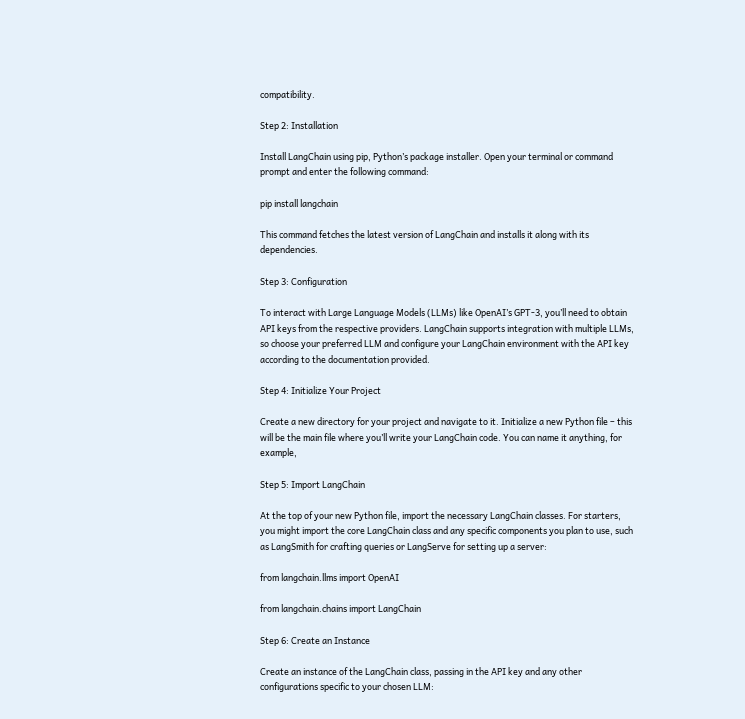compatibility.

Step 2: Installation

Install LangChain using pip, Python’s package installer. Open your terminal or command prompt and enter the following command:

pip install langchain

This command fetches the latest version of LangChain and installs it along with its dependencies.

Step 3: Configuration

To interact with Large Language Models (LLMs) like OpenAI’s GPT-3, you’ll need to obtain API keys from the respective providers. LangChain supports integration with multiple LLMs, so choose your preferred LLM and configure your LangChain environment with the API key according to the documentation provided.

Step 4: Initialize Your Project

Create a new directory for your project and navigate to it. Initialize a new Python file – this will be the main file where you’ll write your LangChain code. You can name it anything, for example,

Step 5: Import LangChain

At the top of your new Python file, import the necessary LangChain classes. For starters, you might import the core LangChain class and any specific components you plan to use, such as LangSmith for crafting queries or LangServe for setting up a server:

from langchain.llms import OpenAI

from langchain.chains import LangChain

Step 6: Create an Instance

Create an instance of the LangChain class, passing in the API key and any other configurations specific to your chosen LLM: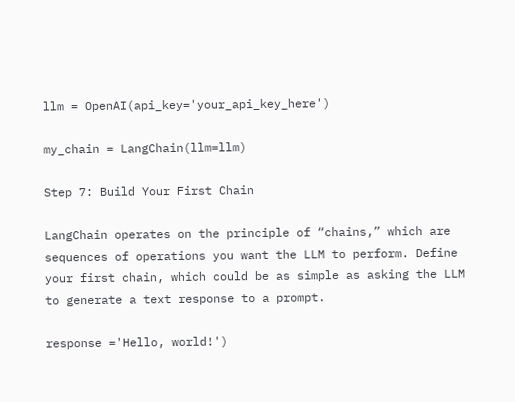llm = OpenAI(api_key='your_api_key_here')

my_chain = LangChain(llm=llm)

Step 7: Build Your First Chain

LangChain operates on the principle of “chains,” which are sequences of operations you want the LLM to perform. Define your first chain, which could be as simple as asking the LLM to generate a text response to a prompt.

response ='Hello, world!')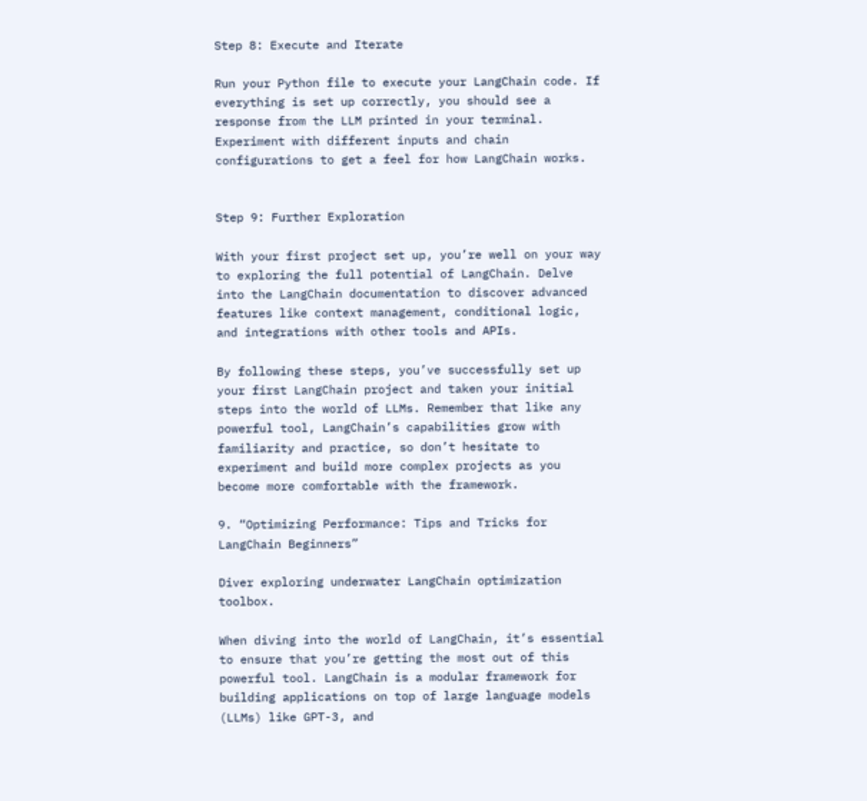Step 8: Execute and Iterate

Run your Python file to execute your LangChain code. If everything is set up correctly, you should see a response from the LLM printed in your terminal. Experiment with different inputs and chain configurations to get a feel for how LangChain works.


Step 9: Further Exploration

With your first project set up, you’re well on your way to exploring the full potential of LangChain. Delve into the LangChain documentation to discover advanced features like context management, conditional logic, and integrations with other tools and APIs.

By following these steps, you’ve successfully set up your first LangChain project and taken your initial steps into the world of LLMs. Remember that like any powerful tool, LangChain’s capabilities grow with familiarity and practice, so don’t hesitate to experiment and build more complex projects as you become more comfortable with the framework.

9. “Optimizing Performance: Tips and Tricks for LangChain Beginners”

Diver exploring underwater LangChain optimization toolbox.

When diving into the world of LangChain, it’s essential to ensure that you’re getting the most out of this powerful tool. LangChain is a modular framework for building applications on top of large language models (LLMs) like GPT-3, and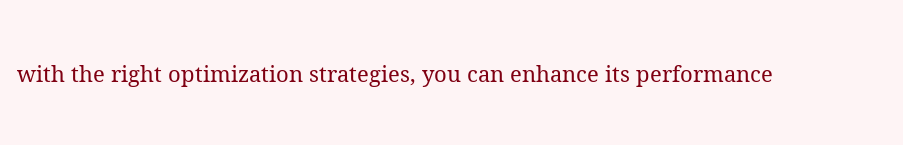with the right optimization strategies, you can enhance its performance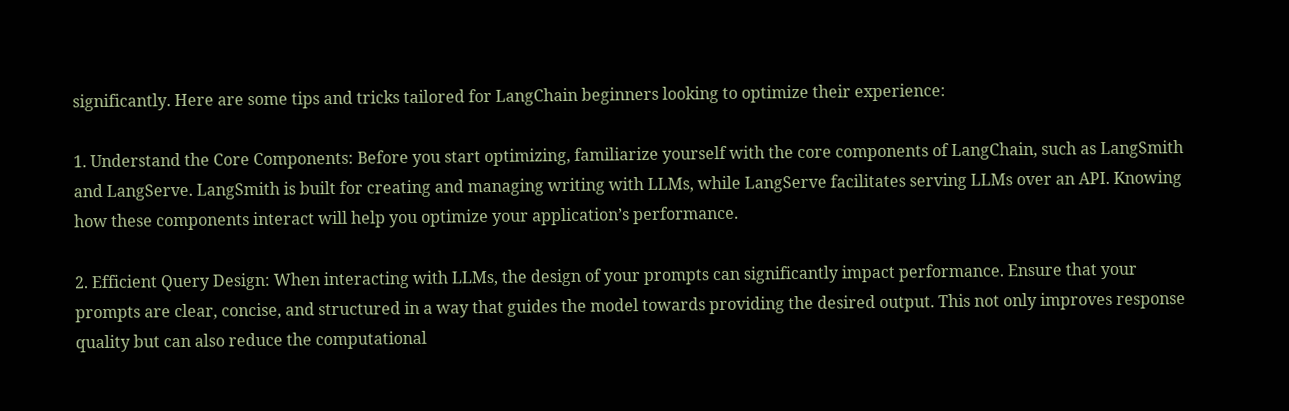significantly. Here are some tips and tricks tailored for LangChain beginners looking to optimize their experience:

1. Understand the Core Components: Before you start optimizing, familiarize yourself with the core components of LangChain, such as LangSmith and LangServe. LangSmith is built for creating and managing writing with LLMs, while LangServe facilitates serving LLMs over an API. Knowing how these components interact will help you optimize your application’s performance.

2. Efficient Query Design: When interacting with LLMs, the design of your prompts can significantly impact performance. Ensure that your prompts are clear, concise, and structured in a way that guides the model towards providing the desired output. This not only improves response quality but can also reduce the computational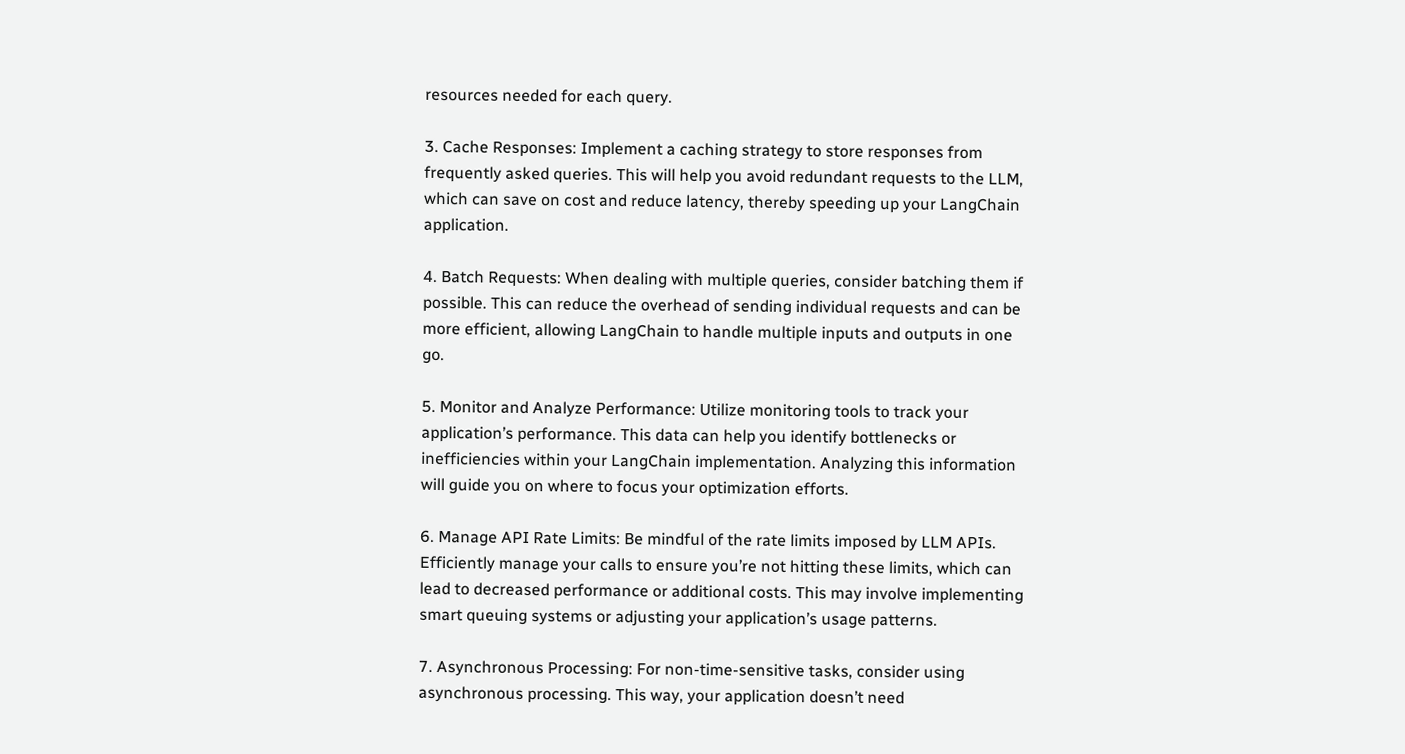resources needed for each query.

3. Cache Responses: Implement a caching strategy to store responses from frequently asked queries. This will help you avoid redundant requests to the LLM, which can save on cost and reduce latency, thereby speeding up your LangChain application.

4. Batch Requests: When dealing with multiple queries, consider batching them if possible. This can reduce the overhead of sending individual requests and can be more efficient, allowing LangChain to handle multiple inputs and outputs in one go.

5. Monitor and Analyze Performance: Utilize monitoring tools to track your application’s performance. This data can help you identify bottlenecks or inefficiencies within your LangChain implementation. Analyzing this information will guide you on where to focus your optimization efforts.

6. Manage API Rate Limits: Be mindful of the rate limits imposed by LLM APIs. Efficiently manage your calls to ensure you’re not hitting these limits, which can lead to decreased performance or additional costs. This may involve implementing smart queuing systems or adjusting your application’s usage patterns.

7. Asynchronous Processing: For non-time-sensitive tasks, consider using asynchronous processing. This way, your application doesn’t need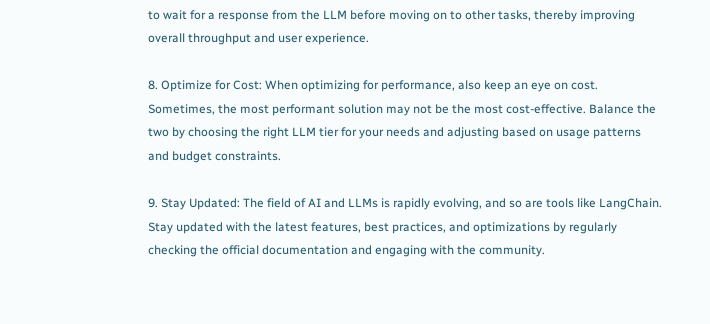to wait for a response from the LLM before moving on to other tasks, thereby improving overall throughput and user experience.

8. Optimize for Cost: When optimizing for performance, also keep an eye on cost. Sometimes, the most performant solution may not be the most cost-effective. Balance the two by choosing the right LLM tier for your needs and adjusting based on usage patterns and budget constraints.

9. Stay Updated: The field of AI and LLMs is rapidly evolving, and so are tools like LangChain. Stay updated with the latest features, best practices, and optimizations by regularly checking the official documentation and engaging with the community.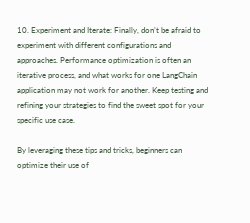10. Experiment and Iterate: Finally, don’t be afraid to experiment with different configurations and approaches. Performance optimization is often an iterative process, and what works for one LangChain application may not work for another. Keep testing and refining your strategies to find the sweet spot for your specific use case.

By leveraging these tips and tricks, beginners can optimize their use of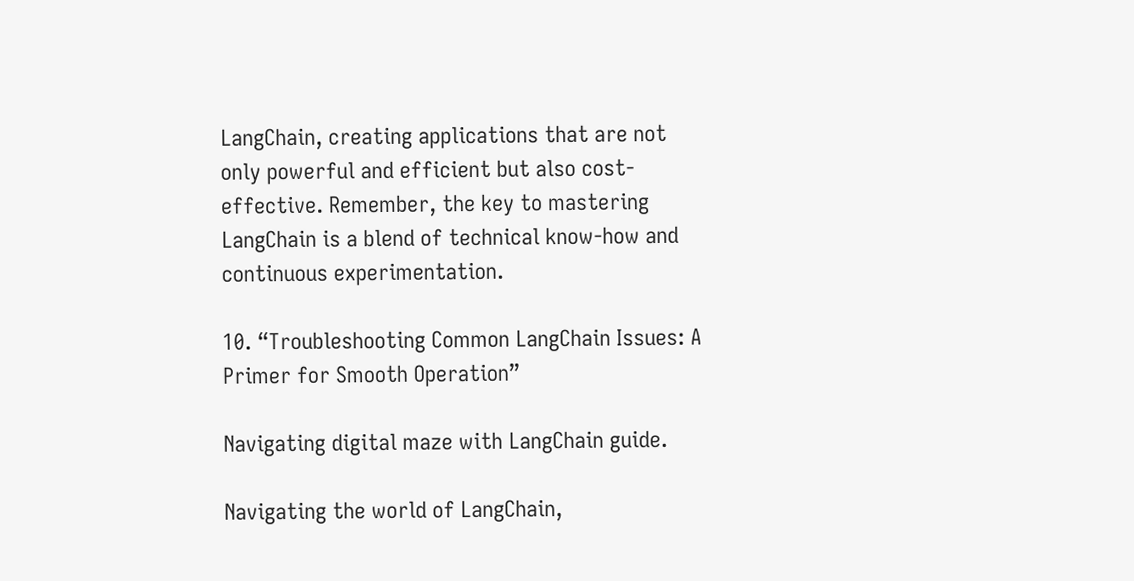LangChain, creating applications that are not only powerful and efficient but also cost-effective. Remember, the key to mastering LangChain is a blend of technical know-how and continuous experimentation.

10. “Troubleshooting Common LangChain Issues: A Primer for Smooth Operation”

Navigating digital maze with LangChain guide.

Navigating the world of LangChain,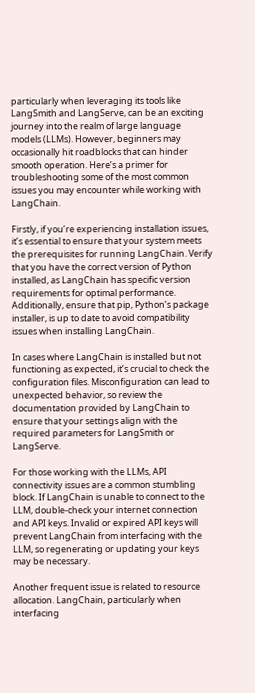particularly when leveraging its tools like LangSmith and LangServe, can be an exciting journey into the realm of large language models (LLMs). However, beginners may occasionally hit roadblocks that can hinder smooth operation. Here’s a primer for troubleshooting some of the most common issues you may encounter while working with LangChain.

Firstly, if you’re experiencing installation issues, it’s essential to ensure that your system meets the prerequisites for running LangChain. Verify that you have the correct version of Python installed, as LangChain has specific version requirements for optimal performance. Additionally, ensure that pip, Python’s package installer, is up to date to avoid compatibility issues when installing LangChain.

In cases where LangChain is installed but not functioning as expected, it’s crucial to check the configuration files. Misconfiguration can lead to unexpected behavior, so review the documentation provided by LangChain to ensure that your settings align with the required parameters for LangSmith or LangServe.

For those working with the LLMs, API connectivity issues are a common stumbling block. If LangChain is unable to connect to the LLM, double-check your internet connection and API keys. Invalid or expired API keys will prevent LangChain from interfacing with the LLM, so regenerating or updating your keys may be necessary.

Another frequent issue is related to resource allocation. LangChain, particularly when interfacing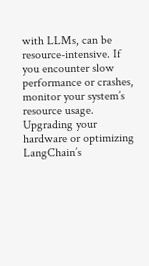with LLMs, can be resource-intensive. If you encounter slow performance or crashes, monitor your system’s resource usage. Upgrading your hardware or optimizing LangChain’s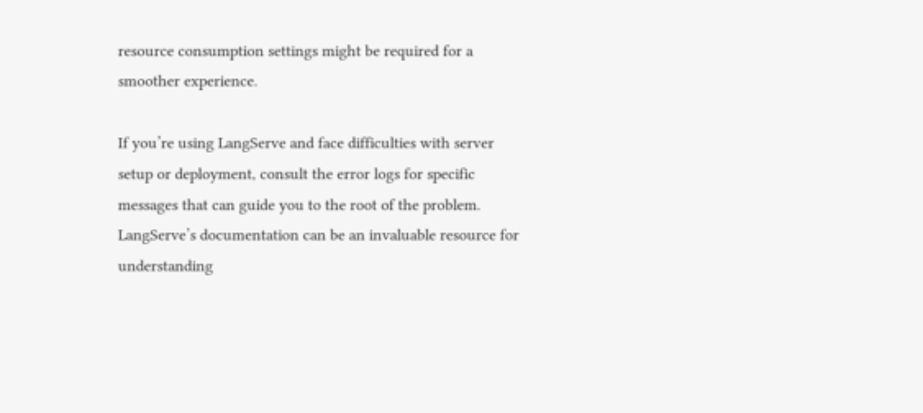resource consumption settings might be required for a smoother experience.

If you’re using LangServe and face difficulties with server setup or deployment, consult the error logs for specific messages that can guide you to the root of the problem. LangServe’s documentation can be an invaluable resource for understanding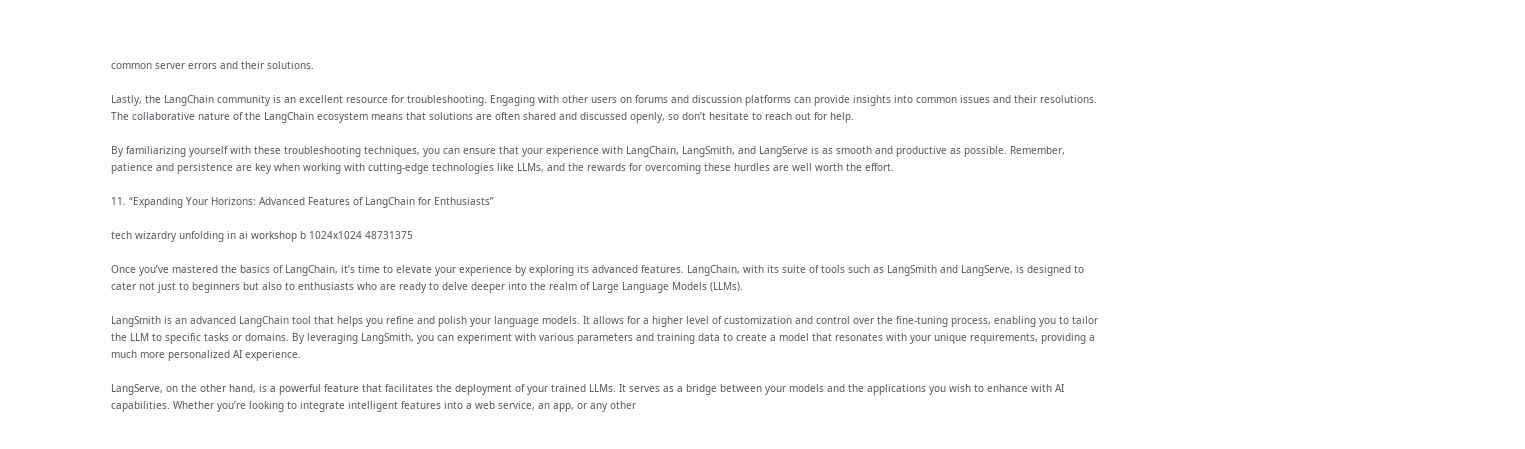common server errors and their solutions.

Lastly, the LangChain community is an excellent resource for troubleshooting. Engaging with other users on forums and discussion platforms can provide insights into common issues and their resolutions. The collaborative nature of the LangChain ecosystem means that solutions are often shared and discussed openly, so don’t hesitate to reach out for help.

By familiarizing yourself with these troubleshooting techniques, you can ensure that your experience with LangChain, LangSmith, and LangServe is as smooth and productive as possible. Remember, patience and persistence are key when working with cutting-edge technologies like LLMs, and the rewards for overcoming these hurdles are well worth the effort.

11. “Expanding Your Horizons: Advanced Features of LangChain for Enthusiasts”

tech wizardry unfolding in ai workshop b 1024x1024 48731375

Once you’ve mastered the basics of LangChain, it’s time to elevate your experience by exploring its advanced features. LangChain, with its suite of tools such as LangSmith and LangServe, is designed to cater not just to beginners but also to enthusiasts who are ready to delve deeper into the realm of Large Language Models (LLMs).

LangSmith is an advanced LangChain tool that helps you refine and polish your language models. It allows for a higher level of customization and control over the fine-tuning process, enabling you to tailor the LLM to specific tasks or domains. By leveraging LangSmith, you can experiment with various parameters and training data to create a model that resonates with your unique requirements, providing a much more personalized AI experience.

LangServe, on the other hand, is a powerful feature that facilitates the deployment of your trained LLMs. It serves as a bridge between your models and the applications you wish to enhance with AI capabilities. Whether you’re looking to integrate intelligent features into a web service, an app, or any other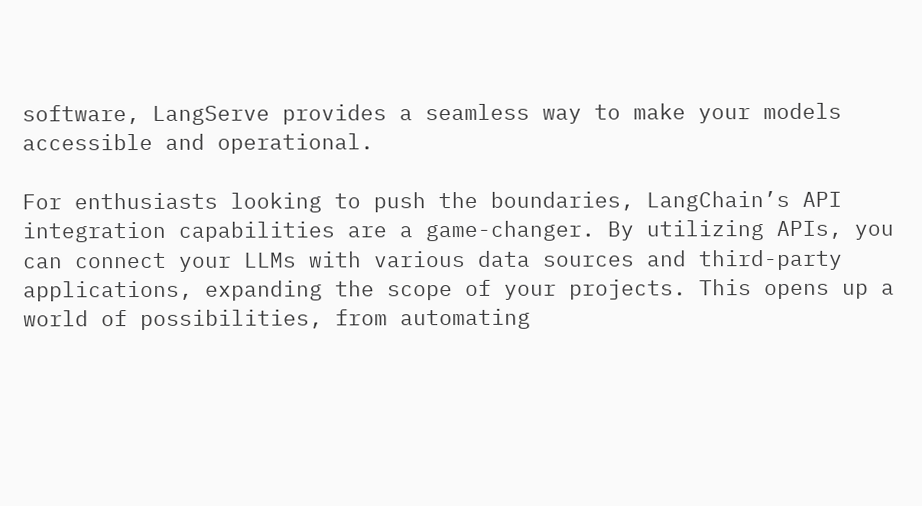software, LangServe provides a seamless way to make your models accessible and operational.

For enthusiasts looking to push the boundaries, LangChain’s API integration capabilities are a game-changer. By utilizing APIs, you can connect your LLMs with various data sources and third-party applications, expanding the scope of your projects. This opens up a world of possibilities, from automating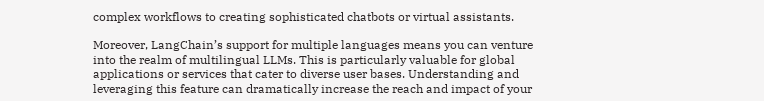complex workflows to creating sophisticated chatbots or virtual assistants.

Moreover, LangChain’s support for multiple languages means you can venture into the realm of multilingual LLMs. This is particularly valuable for global applications or services that cater to diverse user bases. Understanding and leveraging this feature can dramatically increase the reach and impact of your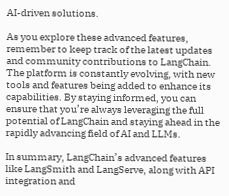AI-driven solutions.

As you explore these advanced features, remember to keep track of the latest updates and community contributions to LangChain. The platform is constantly evolving, with new tools and features being added to enhance its capabilities. By staying informed, you can ensure that you’re always leveraging the full potential of LangChain and staying ahead in the rapidly advancing field of AI and LLMs.

In summary, LangChain’s advanced features like LangSmith and LangServe, along with API integration and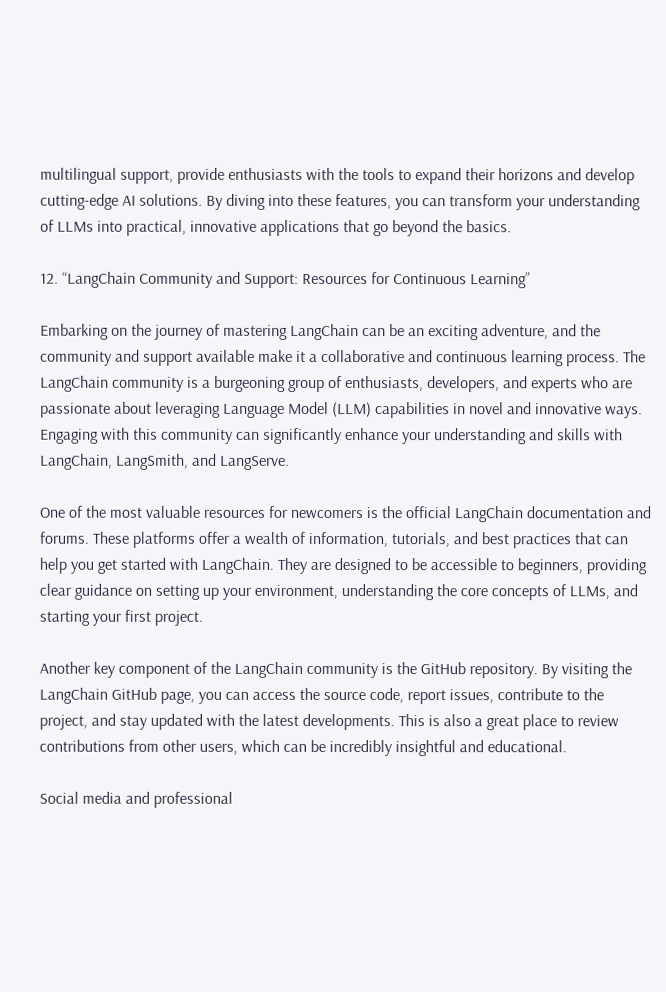multilingual support, provide enthusiasts with the tools to expand their horizons and develop cutting-edge AI solutions. By diving into these features, you can transform your understanding of LLMs into practical, innovative applications that go beyond the basics.

12. “LangChain Community and Support: Resources for Continuous Learning”

Embarking on the journey of mastering LangChain can be an exciting adventure, and the community and support available make it a collaborative and continuous learning process. The LangChain community is a burgeoning group of enthusiasts, developers, and experts who are passionate about leveraging Language Model (LLM) capabilities in novel and innovative ways. Engaging with this community can significantly enhance your understanding and skills with LangChain, LangSmith, and LangServe.

One of the most valuable resources for newcomers is the official LangChain documentation and forums. These platforms offer a wealth of information, tutorials, and best practices that can help you get started with LangChain. They are designed to be accessible to beginners, providing clear guidance on setting up your environment, understanding the core concepts of LLMs, and starting your first project.

Another key component of the LangChain community is the GitHub repository. By visiting the LangChain GitHub page, you can access the source code, report issues, contribute to the project, and stay updated with the latest developments. This is also a great place to review contributions from other users, which can be incredibly insightful and educational.

Social media and professional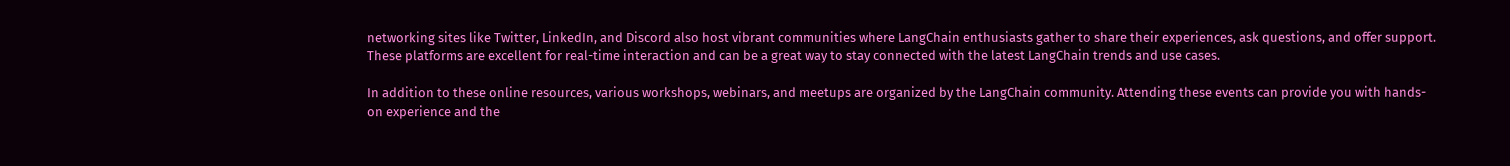networking sites like Twitter, LinkedIn, and Discord also host vibrant communities where LangChain enthusiasts gather to share their experiences, ask questions, and offer support. These platforms are excellent for real-time interaction and can be a great way to stay connected with the latest LangChain trends and use cases.

In addition to these online resources, various workshops, webinars, and meetups are organized by the LangChain community. Attending these events can provide you with hands-on experience and the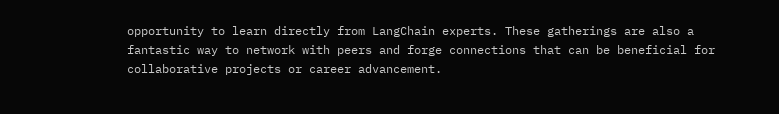opportunity to learn directly from LangChain experts. These gatherings are also a fantastic way to network with peers and forge connections that can be beneficial for collaborative projects or career advancement.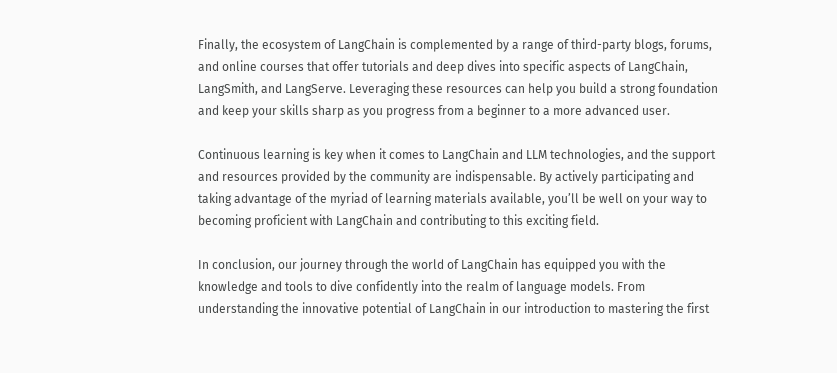Finally, the ecosystem of LangChain is complemented by a range of third-party blogs, forums, and online courses that offer tutorials and deep dives into specific aspects of LangChain, LangSmith, and LangServe. Leveraging these resources can help you build a strong foundation and keep your skills sharp as you progress from a beginner to a more advanced user.

Continuous learning is key when it comes to LangChain and LLM technologies, and the support and resources provided by the community are indispensable. By actively participating and taking advantage of the myriad of learning materials available, you’ll be well on your way to becoming proficient with LangChain and contributing to this exciting field.

In conclusion, our journey through the world of LangChain has equipped you with the knowledge and tools to dive confidently into the realm of language models. From understanding the innovative potential of LangChain in our introduction to mastering the first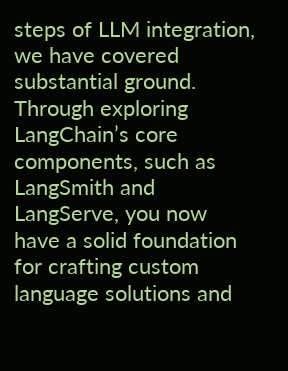steps of LLM integration, we have covered substantial ground. Through exploring LangChain’s core components, such as LangSmith and LangServe, you now have a solid foundation for crafting custom language solutions and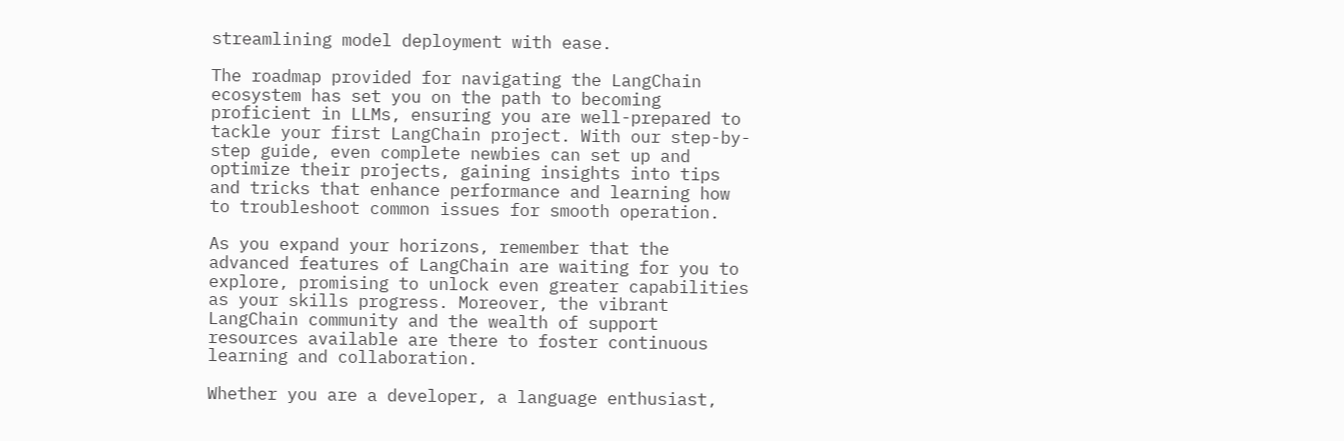streamlining model deployment with ease.

The roadmap provided for navigating the LangChain ecosystem has set you on the path to becoming proficient in LLMs, ensuring you are well-prepared to tackle your first LangChain project. With our step-by-step guide, even complete newbies can set up and optimize their projects, gaining insights into tips and tricks that enhance performance and learning how to troubleshoot common issues for smooth operation.

As you expand your horizons, remember that the advanced features of LangChain are waiting for you to explore, promising to unlock even greater capabilities as your skills progress. Moreover, the vibrant LangChain community and the wealth of support resources available are there to foster continuous learning and collaboration.

Whether you are a developer, a language enthusiast,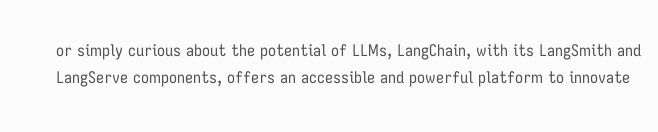or simply curious about the potential of LLMs, LangChain, with its LangSmith and LangServe components, offers an accessible and powerful platform to innovate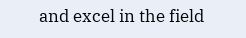and excel in the field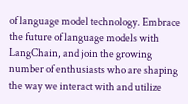of language model technology. Embrace the future of language models with LangChain, and join the growing number of enthusiasts who are shaping the way we interact with and utilize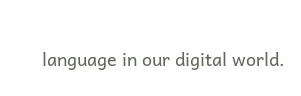language in our digital world.